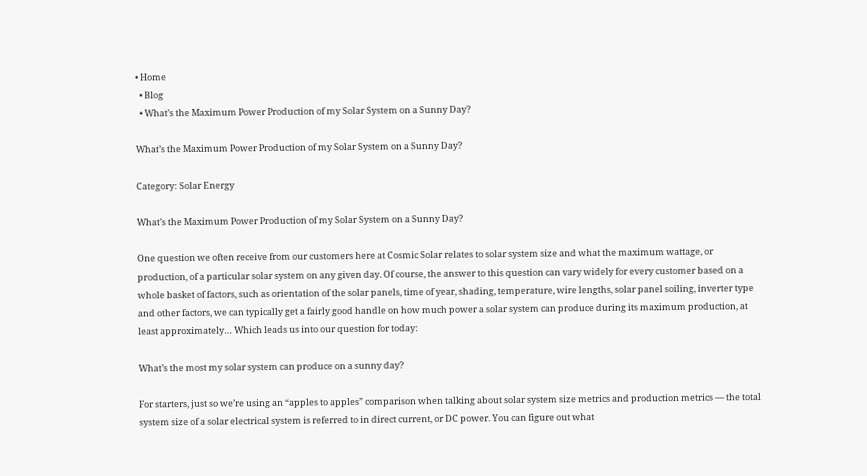• Home
  • Blog
  • What’s the Maximum Power Production of my Solar System on a Sunny Day?

What’s the Maximum Power Production of my Solar System on a Sunny Day?

Category: Solar Energy

What’s the Maximum Power Production of my Solar System on a Sunny Day?

One question we often receive from our customers here at Cosmic Solar relates to solar system size and what the maximum wattage, or production, of a particular solar system on any given day. Of course, the answer to this question can vary widely for every customer based on a whole basket of factors, such as orientation of the solar panels, time of year, shading, temperature, wire lengths, solar panel soiling, inverter type and other factors, we can typically get a fairly good handle on how much power a solar system can produce during its maximum production, at least approximately… Which leads us into our question for today:

What’s the most my solar system can produce on a sunny day?

For starters, just so we’re using an “apples to apples” comparison when talking about solar system size metrics and production metrics — the total system size of a solar electrical system is referred to in direct current, or DC power. You can figure out what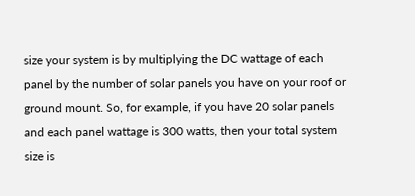size your system is by multiplying the DC wattage of each panel by the number of solar panels you have on your roof or ground mount. So, for example, if you have 20 solar panels and each panel wattage is 300 watts, then your total system size is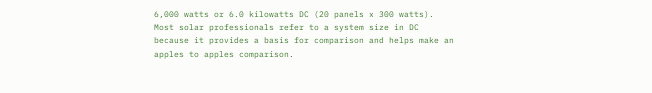6,000 watts or 6.0 kilowatts DC (20 panels x 300 watts). Most solar professionals refer to a system size in DC because it provides a basis for comparison and helps make an apples to apples comparison.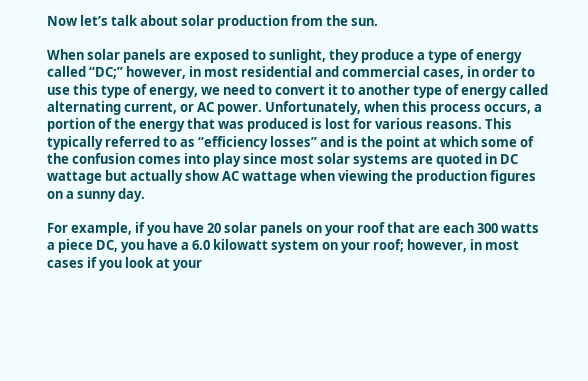Now let’s talk about solar production from the sun.

When solar panels are exposed to sunlight, they produce a type of energy called “DC;” however, in most residential and commercial cases, in order to use this type of energy, we need to convert it to another type of energy called alternating current, or AC power. Unfortunately, when this process occurs, a portion of the energy that was produced is lost for various reasons. This typically referred to as “efficiency losses” and is the point at which some of the confusion comes into play since most solar systems are quoted in DC wattage but actually show AC wattage when viewing the production figures on a sunny day.

For example, if you have 20 solar panels on your roof that are each 300 watts a piece DC, you have a 6.0 kilowatt system on your roof; however, in most cases if you look at your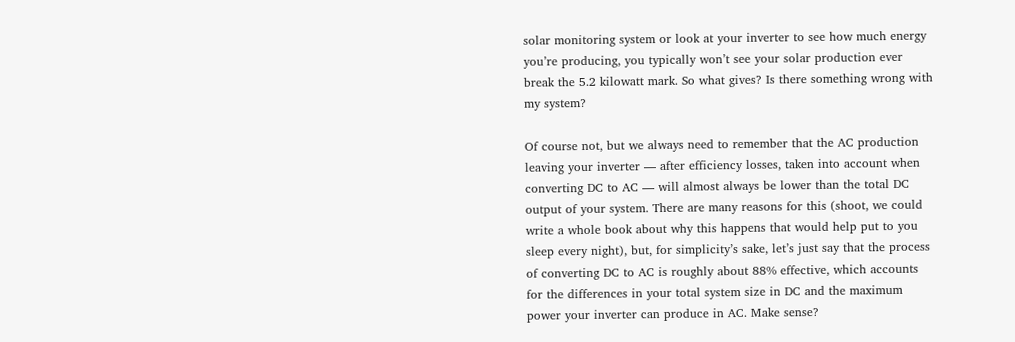solar monitoring system or look at your inverter to see how much energy you’re producing, you typically won’t see your solar production ever break the 5.2 kilowatt mark. So what gives? Is there something wrong with my system?

Of course not, but we always need to remember that the AC production leaving your inverter — after efficiency losses, taken into account when converting DC to AC — will almost always be lower than the total DC output of your system. There are many reasons for this (shoot, we could write a whole book about why this happens that would help put to you sleep every night), but, for simplicity’s sake, let’s just say that the process of converting DC to AC is roughly about 88% effective, which accounts for the differences in your total system size in DC and the maximum power your inverter can produce in AC. Make sense?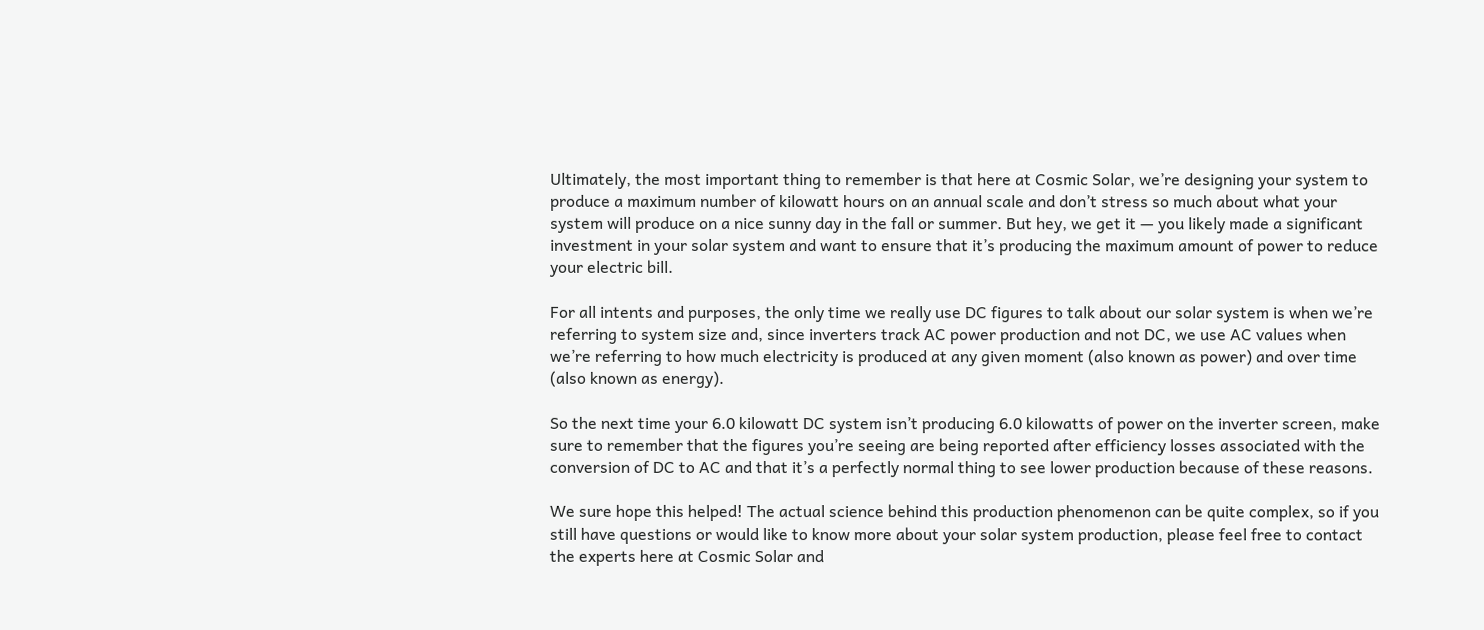Ultimately, the most important thing to remember is that here at Cosmic Solar, we’re designing your system to produce a maximum number of kilowatt hours on an annual scale and don’t stress so much about what your system will produce on a nice sunny day in the fall or summer. But hey, we get it — you likely made a significant investment in your solar system and want to ensure that it’s producing the maximum amount of power to reduce your electric bill.

For all intents and purposes, the only time we really use DC figures to talk about our solar system is when we’re referring to system size and, since inverters track AC power production and not DC, we use AC values when we’re referring to how much electricity is produced at any given moment (also known as power) and over time (also known as energy).

So the next time your 6.0 kilowatt DC system isn’t producing 6.0 kilowatts of power on the inverter screen, make sure to remember that the figures you’re seeing are being reported after efficiency losses associated with the conversion of DC to AC and that it’s a perfectly normal thing to see lower production because of these reasons.

We sure hope this helped! The actual science behind this production phenomenon can be quite complex, so if you still have questions or would like to know more about your solar system production, please feel free to contact the experts here at Cosmic Solar and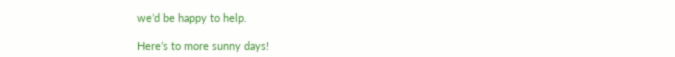we’d be happy to help.

Here’s to more sunny days!